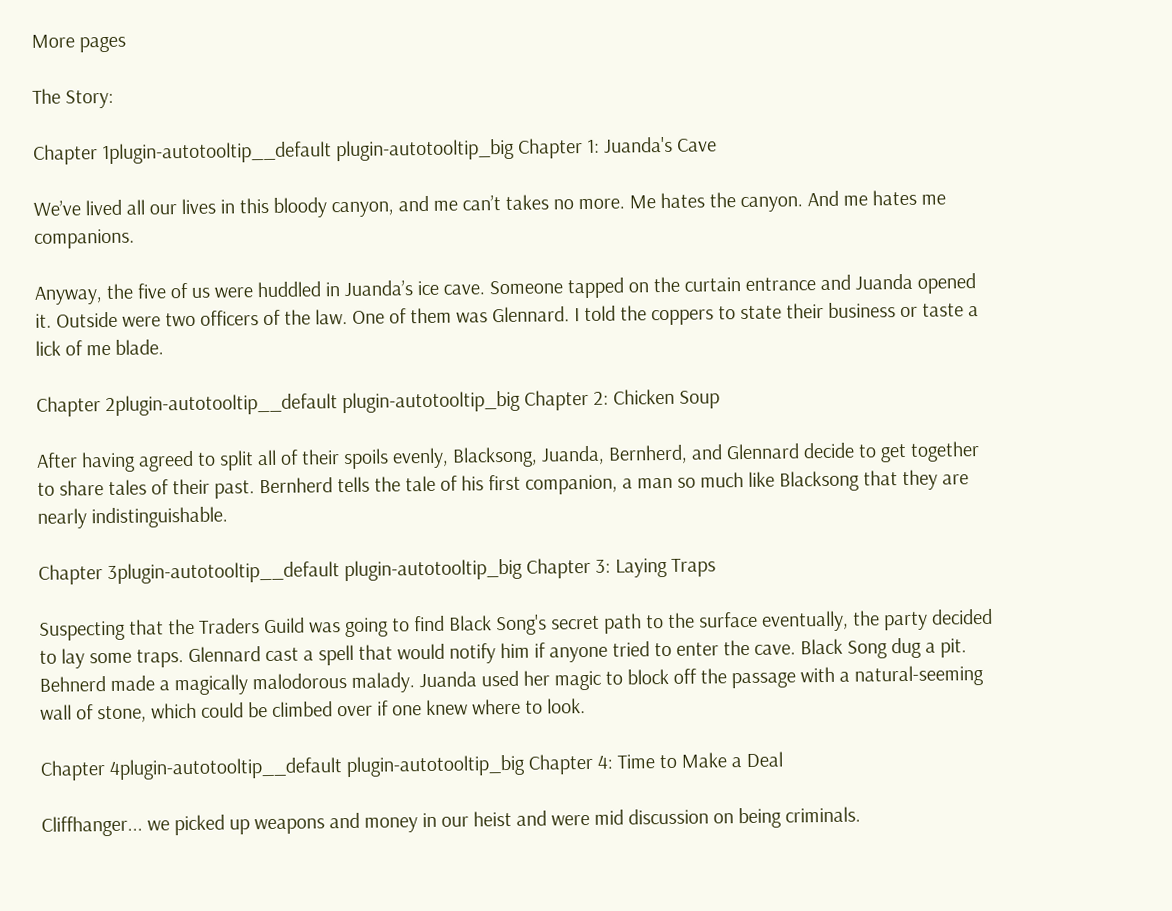More pages

The Story:

Chapter 1plugin-autotooltip__default plugin-autotooltip_big Chapter 1: Juanda's Cave

We’ve lived all our lives in this bloody canyon, and me can’t takes no more. Me hates the canyon. And me hates me companions.

Anyway, the five of us were huddled in Juanda’s ice cave. Someone tapped on the curtain entrance and Juanda opened it. Outside were two officers of the law. One of them was Glennard. I told the coppers to state their business or taste a lick of me blade.

Chapter 2plugin-autotooltip__default plugin-autotooltip_big Chapter 2: Chicken Soup

After having agreed to split all of their spoils evenly, Blacksong, Juanda, Bernherd, and Glennard decide to get together to share tales of their past. Bernherd tells the tale of his first companion, a man so much like Blacksong that they are nearly indistinguishable.

Chapter 3plugin-autotooltip__default plugin-autotooltip_big Chapter 3: Laying Traps

Suspecting that the Traders Guild was going to find Black Song's secret path to the surface eventually, the party decided to lay some traps. Glennard cast a spell that would notify him if anyone tried to enter the cave. Black Song dug a pit. Behnerd made a magically malodorous malady. Juanda used her magic to block off the passage with a natural-seeming wall of stone, which could be climbed over if one knew where to look.

Chapter 4plugin-autotooltip__default plugin-autotooltip_big Chapter 4: Time to Make a Deal

Cliffhanger... we picked up weapons and money in our heist and were mid discussion on being criminals.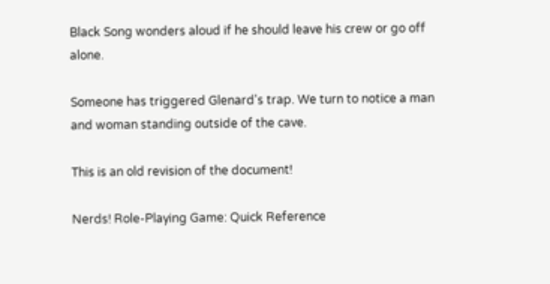Black Song wonders aloud if he should leave his crew or go off alone.

Someone has triggered Glenard's trap. We turn to notice a man and woman standing outside of the cave.

This is an old revision of the document!

Nerds! Role-Playing Game: Quick Reference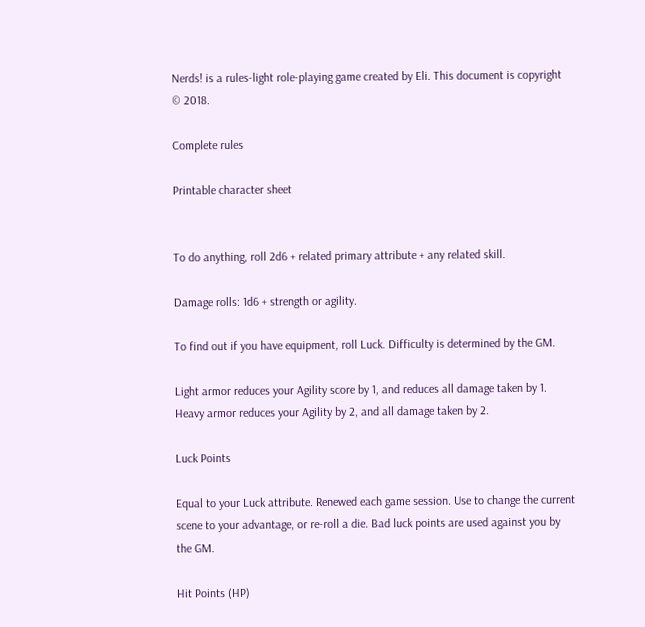Nerds! is a rules-light role-playing game created by Eli. This document is copyright © 2018.

Complete rules

Printable character sheet


To do anything, roll 2d6 + related primary attribute + any related skill.

Damage rolls: 1d6 + strength or agility.

To find out if you have equipment, roll Luck. Difficulty is determined by the GM.

Light armor reduces your Agility score by 1, and reduces all damage taken by 1. Heavy armor reduces your Agility by 2, and all damage taken by 2.

Luck Points

Equal to your Luck attribute. Renewed each game session. Use to change the current scene to your advantage, or re-roll a die. Bad luck points are used against you by the GM.

Hit Points (HP)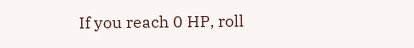If you reach 0 HP, roll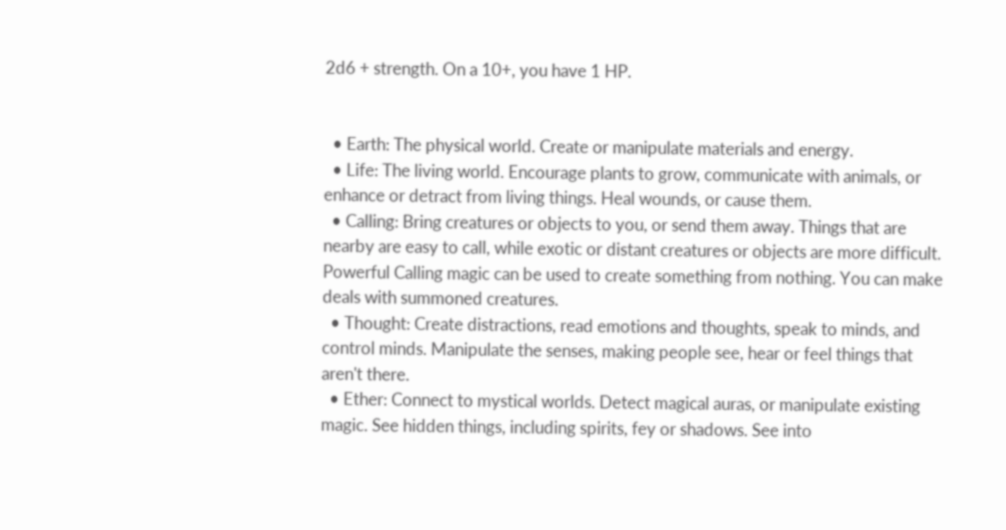2d6 + strength. On a 10+, you have 1 HP.


  • Earth: The physical world. Create or manipulate materials and energy.
  • Life: The living world. Encourage plants to grow, communicate with animals, or enhance or detract from living things. Heal wounds, or cause them.
  • Calling: Bring creatures or objects to you, or send them away. Things that are nearby are easy to call, while exotic or distant creatures or objects are more difficult. Powerful Calling magic can be used to create something from nothing. You can make deals with summoned creatures.
  • Thought: Create distractions, read emotions and thoughts, speak to minds, and control minds. Manipulate the senses, making people see, hear or feel things that aren't there.
  • Ether: Connect to mystical worlds. Detect magical auras, or manipulate existing magic. See hidden things, including spirits, fey or shadows. See into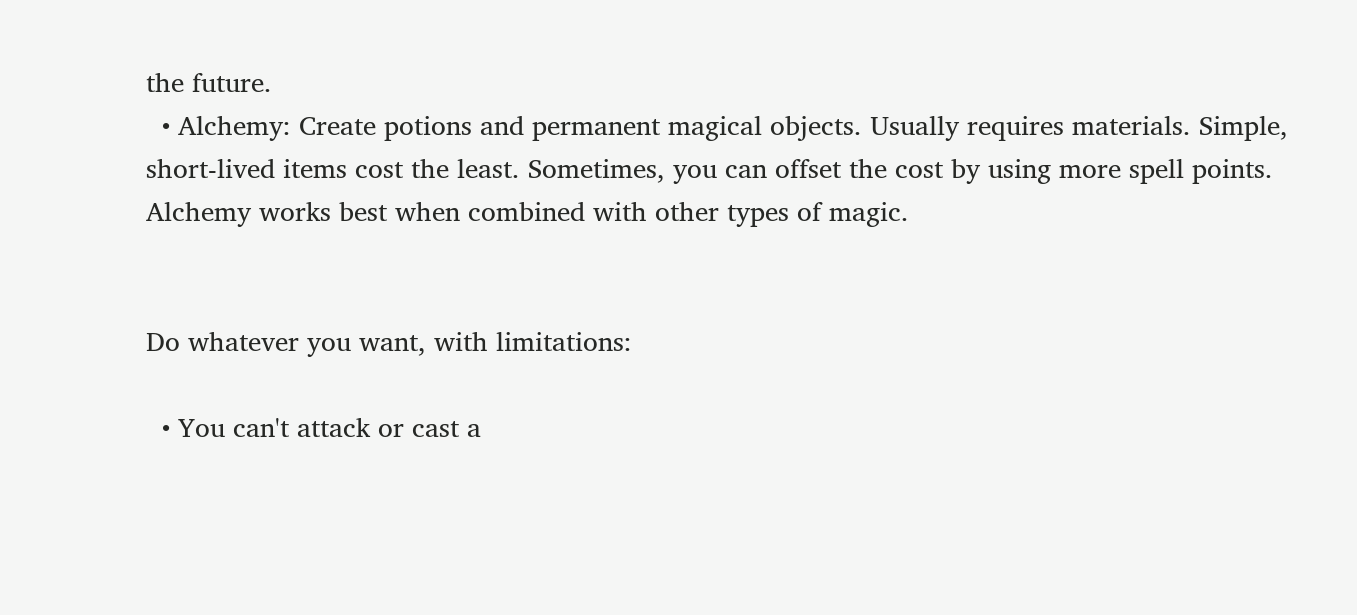the future.
  • Alchemy: Create potions and permanent magical objects. Usually requires materials. Simple, short-lived items cost the least. Sometimes, you can offset the cost by using more spell points. Alchemy works best when combined with other types of magic.


Do whatever you want, with limitations:

  • You can't attack or cast a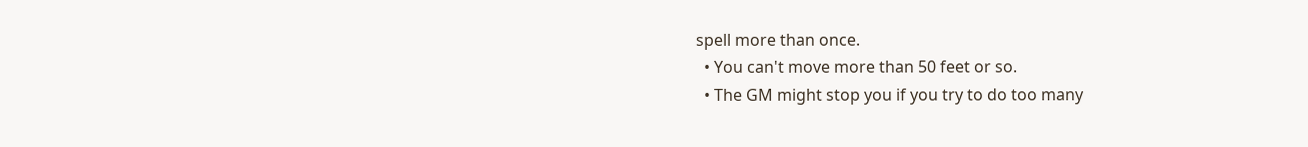spell more than once.
  • You can't move more than 50 feet or so.
  • The GM might stop you if you try to do too many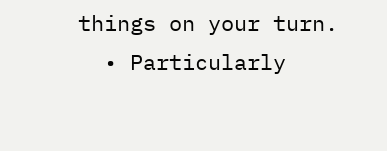things on your turn.
  • Particularly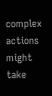complex actions might take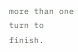more than one turn to finish.